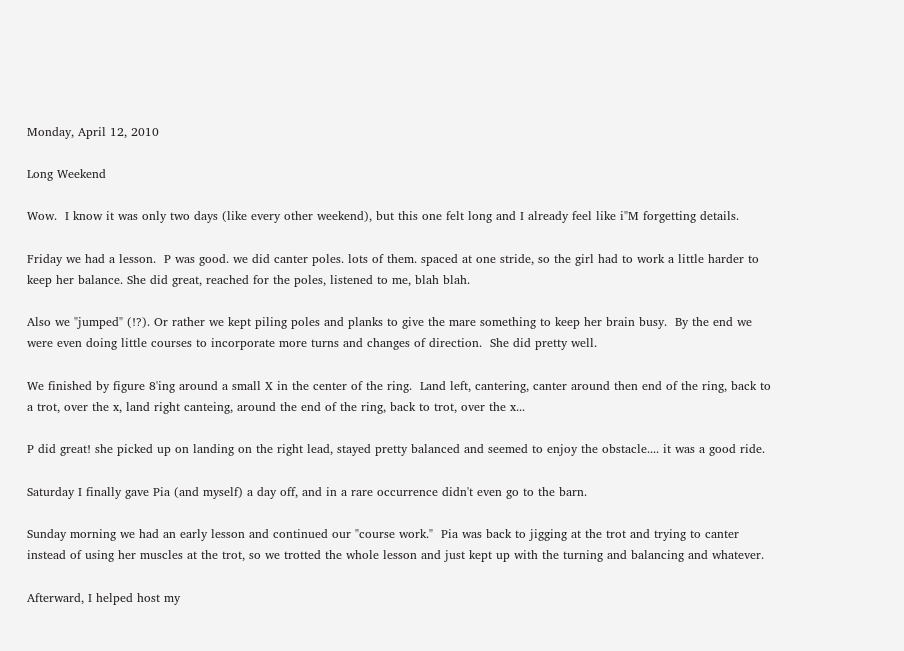Monday, April 12, 2010

Long Weekend

Wow.  I know it was only two days (like every other weekend), but this one felt long and I already feel like i"M forgetting details.

Friday we had a lesson.  P was good. we did canter poles. lots of them. spaced at one stride, so the girl had to work a little harder to keep her balance. She did great, reached for the poles, listened to me, blah blah.

Also we "jumped" (!?). Or rather we kept piling poles and planks to give the mare something to keep her brain busy.  By the end we were even doing little courses to incorporate more turns and changes of direction.  She did pretty well.

We finished by figure 8'ing around a small X in the center of the ring.  Land left, cantering, canter around then end of the ring, back to a trot, over the x, land right canteing, around the end of the ring, back to trot, over the x...

P did great! she picked up on landing on the right lead, stayed pretty balanced and seemed to enjoy the obstacle.... it was a good ride.

Saturday I finally gave Pia (and myself) a day off, and in a rare occurrence didn't even go to the barn.

Sunday morning we had an early lesson and continued our "course work."  Pia was back to jigging at the trot and trying to canter instead of using her muscles at the trot, so we trotted the whole lesson and just kept up with the turning and balancing and whatever.

Afterward, I helped host my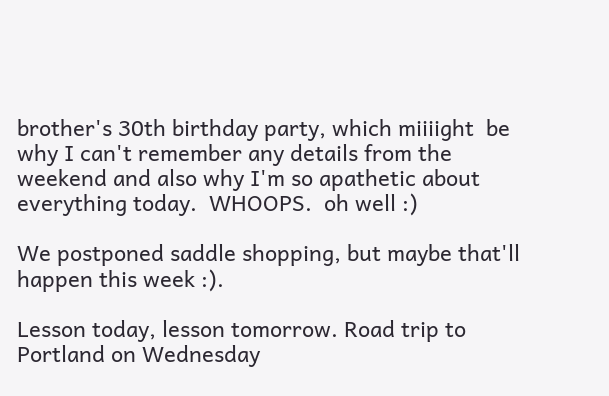brother's 30th birthday party, which miiiight  be why I can't remember any details from the weekend and also why I'm so apathetic about everything today.  WHOOPS.  oh well :)

We postponed saddle shopping, but maybe that'll happen this week :).

Lesson today, lesson tomorrow. Road trip to Portland on Wednesday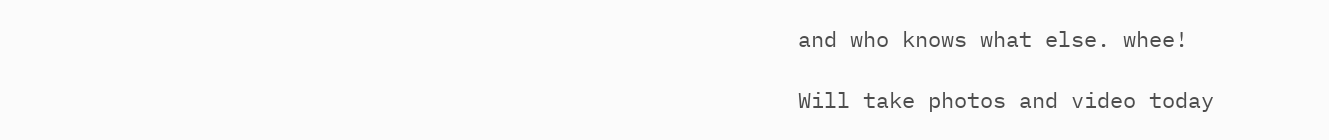and who knows what else. whee!

Will take photos and video today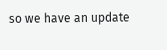so we have an update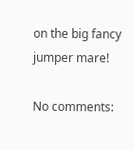on the big fancy jumper mare!

No comments: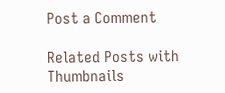Post a Comment

Related Posts with Thumbnails